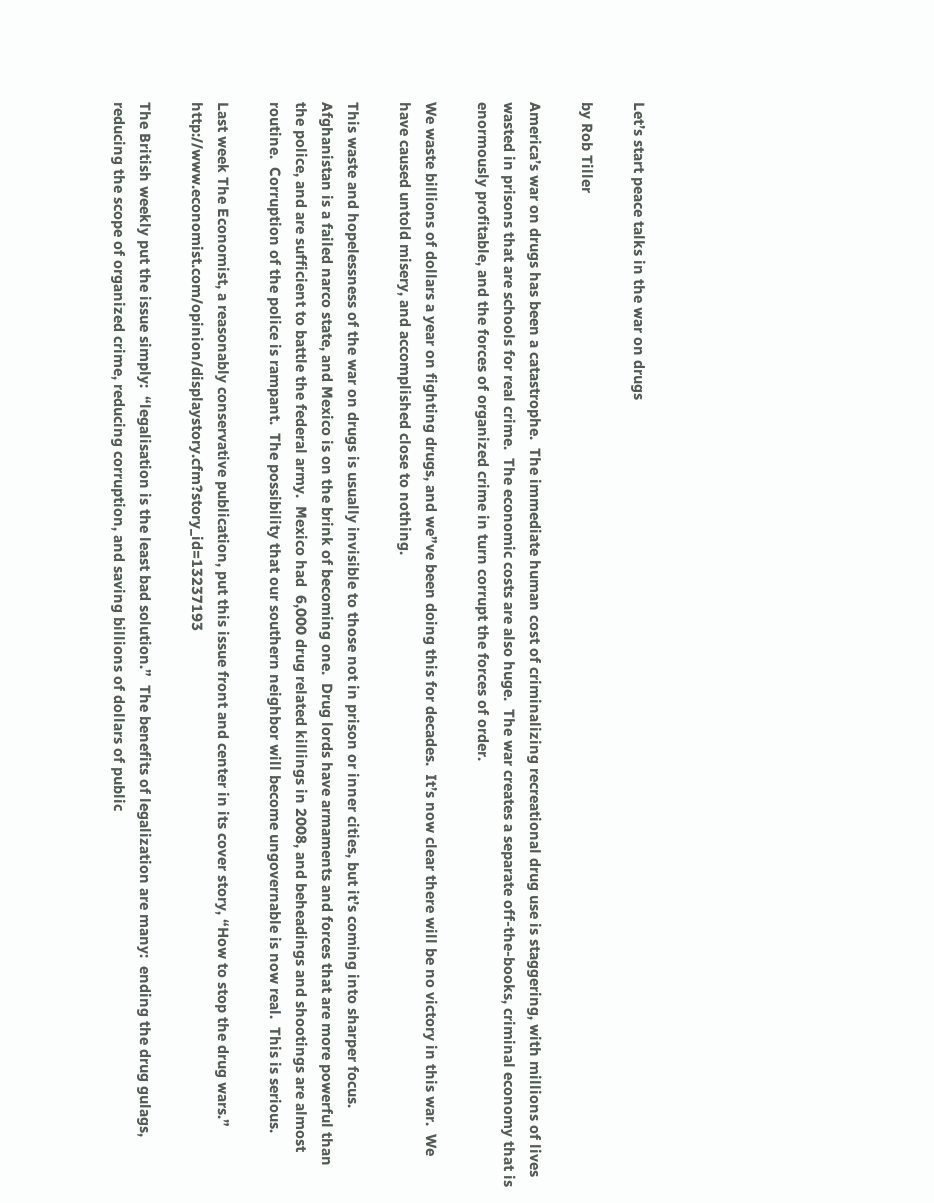Let’s start peace talks in the war on drugs

by Rob Tiller

America’s war on drugs has been a catastrophe.  The immediate human cost of criminalizing recreational drug use is staggering, with millions of lives wasted in prisons that are schools for real crime.  The economic costs are also huge.  The war creates a separate off-the-books, criminal economy that is enormously profitable, and the forces of organized crime in turn corrupt the forces of order.

We waste billions of dollars a year on fighting drugs, and we”ve been doing this for decades.  It’s now clear there will be no victory in this war.  We have caused untold misery, and accomplished close to nothing.

This waste and hopelessness of the war on drugs is usually invisible to those not in prison or inner cities, but it’s coming into sharper focus.  Afghanistan is a failed narco state, and Mexico is on the brink of becoming one.  Drug lords have armaments and forces that are more powerful than the police, and are sufficient to battle the federal army.  Mexico had  6,000 drug related killings in 2008, and beheadings and shootings are almost routine.  Corruption of the police is rampant.  The possibility that our southern neighbor will become ungovernable is now real.  This is serious.

Last week The Economist, a reasonably conservative publication, put this issue front and center in its cover story, “How to stop the drug wars.”   http://www.economist.com/opinion/displaystory.cfm?story_id=13237193

The British weekly put the issue simply:  “legalisation is the least bad solution.”  The benefits of legalization are many:  ending the drug gulags, reducing the scope of organized crime, reducing corruption, and saving billions of dollars of public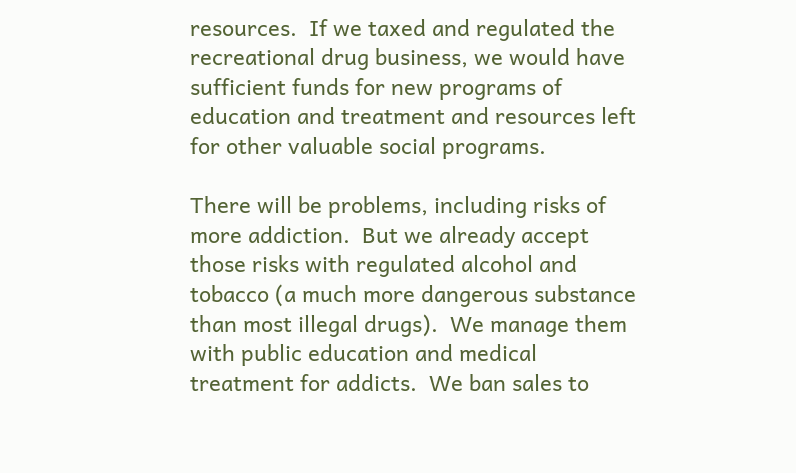resources.  If we taxed and regulated the recreational drug business, we would have sufficient funds for new programs of education and treatment and resources left for other valuable social programs.

There will be problems, including risks of more addiction.  But we already accept those risks with regulated alcohol and tobacco (a much more dangerous substance than most illegal drugs).  We manage them with public education and medical treatment for addicts.  We ban sales to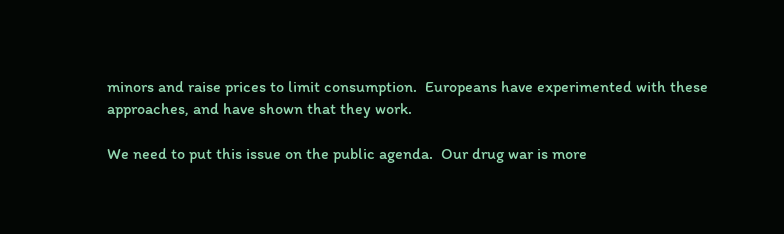minors and raise prices to limit consumption.  Europeans have experimented with these approaches, and have shown that they work.

We need to put this issue on the public agenda.  Our drug war is more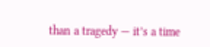than a tragedy — it’s a time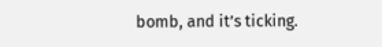bomb, and it’s ticking.